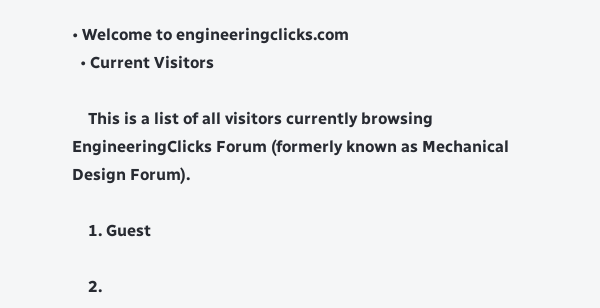• Welcome to engineeringclicks.com
  • Current Visitors

    This is a list of all visitors currently browsing EngineeringClicks Forum (formerly known as Mechanical Design Forum).

    1. Guest

    2.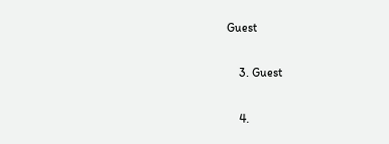Guest

    3. Guest

    4.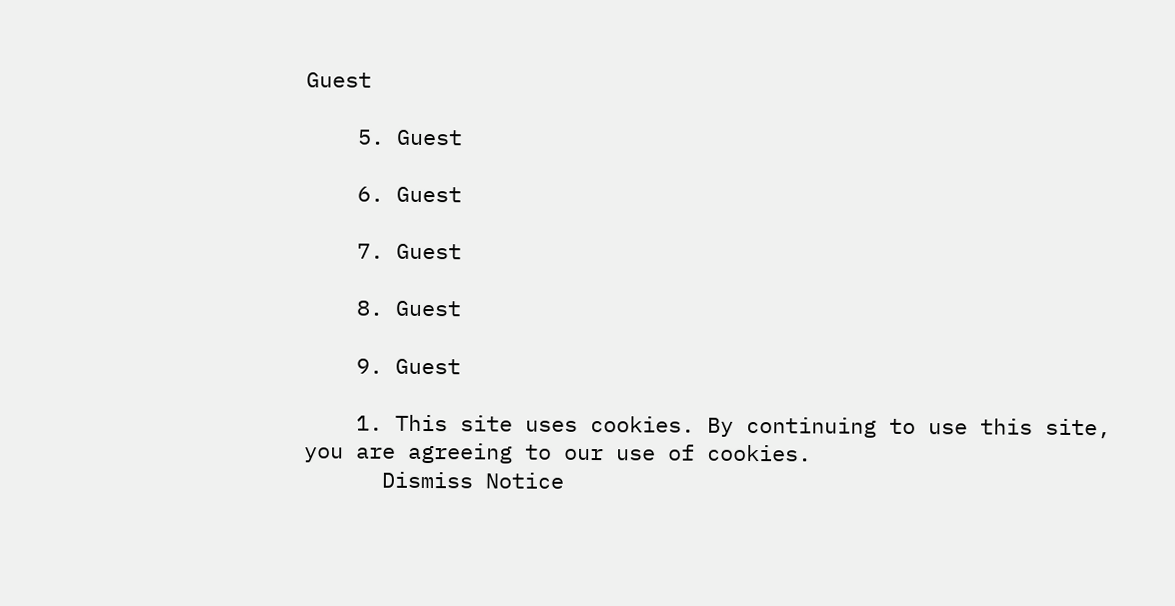Guest

    5. Guest

    6. Guest

    7. Guest

    8. Guest

    9. Guest

    1. This site uses cookies. By continuing to use this site, you are agreeing to our use of cookies.
      Dismiss Notice